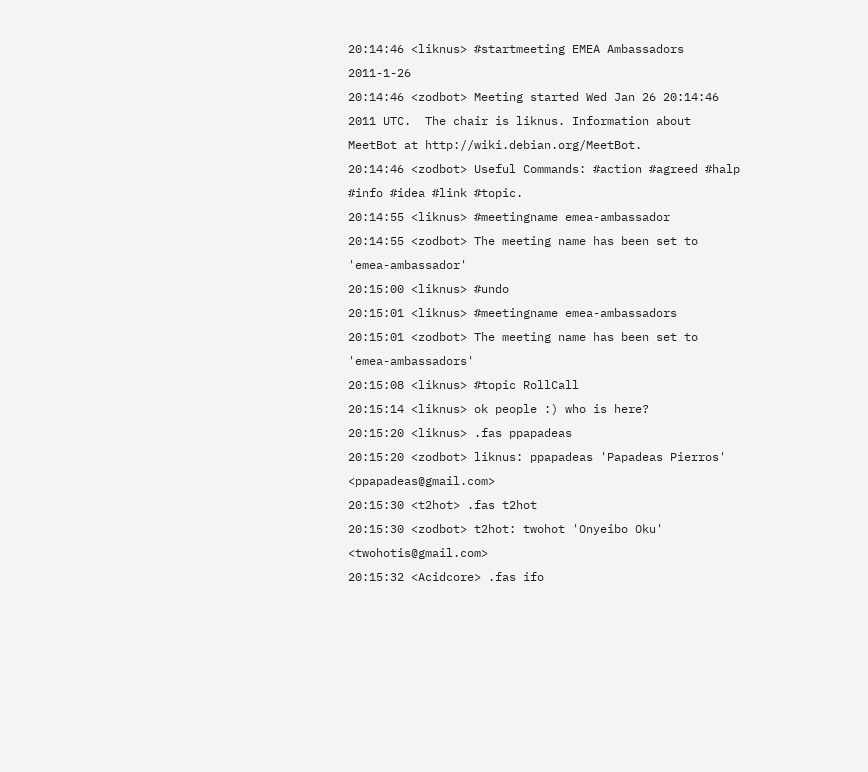20:14:46 <liknus> #startmeeting EMEA Ambassadors 2011-1-26
20:14:46 <zodbot> Meeting started Wed Jan 26 20:14:46 2011 UTC.  The chair is liknus. Information about MeetBot at http://wiki.debian.org/MeetBot.
20:14:46 <zodbot> Useful Commands: #action #agreed #halp #info #idea #link #topic.
20:14:55 <liknus> #meetingname emea-ambassador
20:14:55 <zodbot> The meeting name has been set to 'emea-ambassador'
20:15:00 <liknus> #undo
20:15:01 <liknus> #meetingname emea-ambassadors
20:15:01 <zodbot> The meeting name has been set to 'emea-ambassadors'
20:15:08 <liknus> #topic RollCall
20:15:14 <liknus> ok people :) who is here?
20:15:20 <liknus> .fas ppapadeas
20:15:20 <zodbot> liknus: ppapadeas 'Papadeas Pierros' <ppapadeas@gmail.com>
20:15:30 <t2hot> .fas t2hot
20:15:30 <zodbot> t2hot: twohot 'Onyeibo Oku' <twohotis@gmail.com>
20:15:32 <Acidcore> .fas ifo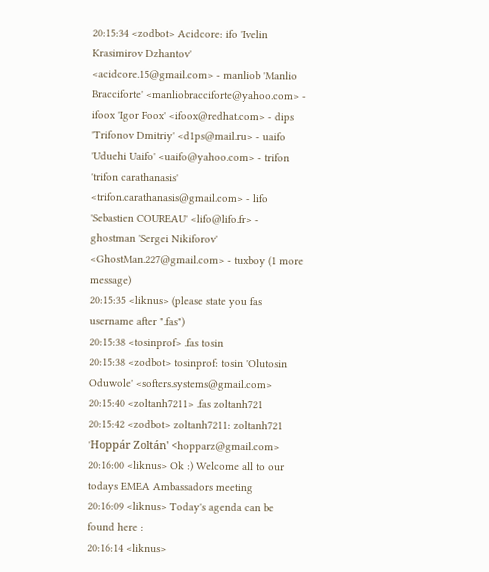20:15:34 <zodbot> Acidcore: ifo 'Ivelin Krasimirov Dzhantov' <acidcore.15@gmail.com> - manliob 'Manlio Bracciforte' <manliobracciforte@yahoo.com> - ifoox 'Igor Foox' <ifoox@redhat.com> - dips 'Trifonov Dmitriy' <d1ps@mail.ru> - uaifo 'Uduehi Uaifo' <uaifo@yahoo.com> - trifon 'trifon carathanasis' <trifon.carathanasis@gmail.com> - lifo 'Sebastien COUREAU' <lifo@lifo.fr> - ghostman 'Sergei Nikiforov' <GhostMan.227@gmail.com> - tuxboy (1 more message)
20:15:35 <liknus> (please state you fas username after ".fas")
20:15:38 <tosinprof> .fas tosin
20:15:38 <zodbot> tosinprof: tosin 'Olutosin Oduwole' <softers.systems@gmail.com>
20:15:40 <zoltanh7211> .fas zoltanh721
20:15:42 <zodbot> zoltanh7211: zoltanh721 'Hoppár Zoltán' <hopparz@gmail.com>
20:16:00 <liknus> Ok :) Welcome all to our todays EMEA Ambassadors meeting
20:16:09 <liknus> Today's agenda can be found here :
20:16:14 <liknus>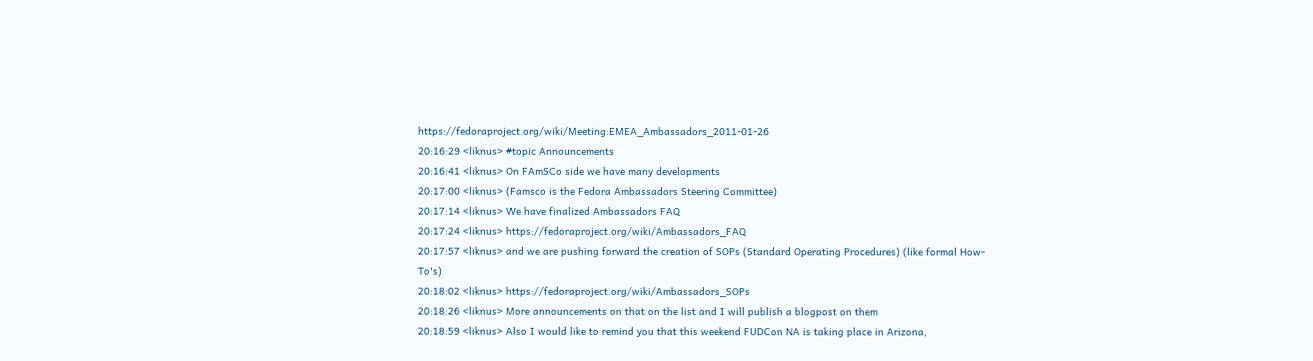https://fedoraproject.org/wiki/Meeting:EMEA_Ambassadors_2011-01-26
20:16:29 <liknus> #topic Announcements
20:16:41 <liknus> On FAmSCo side we have many developments
20:17:00 <liknus> (Famsco is the Fedora Ambassadors Steering Committee)
20:17:14 <liknus> We have finalized Ambassadors FAQ
20:17:24 <liknus> https://fedoraproject.org/wiki/Ambassadors_FAQ
20:17:57 <liknus> and we are pushing forward the creation of SOPs (Standard Operating Procedures) (like formal How-To's)
20:18:02 <liknus> https://fedoraproject.org/wiki/Ambassadors_SOPs
20:18:26 <liknus> More announcements on that on the list and I will publish a blogpost on them
20:18:59 <liknus> Also I would like to remind you that this weekend FUDCon NA is taking place in Arizona,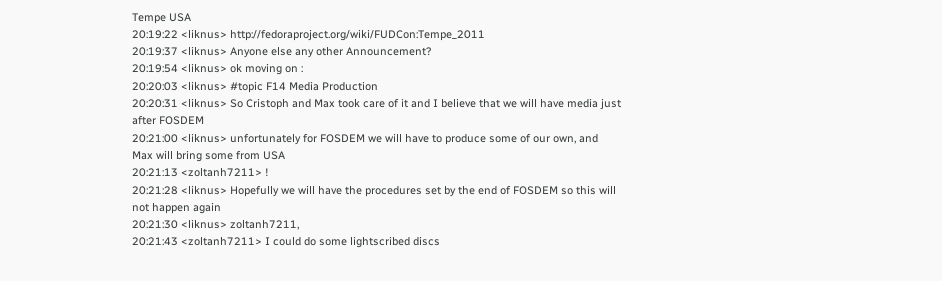Tempe USA
20:19:22 <liknus> http://fedoraproject.org/wiki/FUDCon:Tempe_2011
20:19:37 <liknus> Anyone else any other Announcement?
20:19:54 <liknus> ok moving on :
20:20:03 <liknus> #topic F14 Media Production
20:20:31 <liknus> So Cristoph and Max took care of it and I believe that we will have media just after FOSDEM
20:21:00 <liknus> unfortunately for FOSDEM we will have to produce some of our own, and Max will bring some from USA
20:21:13 <zoltanh7211> !
20:21:28 <liknus> Hopefully we will have the procedures set by the end of FOSDEM so this will not happen again
20:21:30 <liknus> zoltanh7211,
20:21:43 <zoltanh7211> I could do some lightscribed discs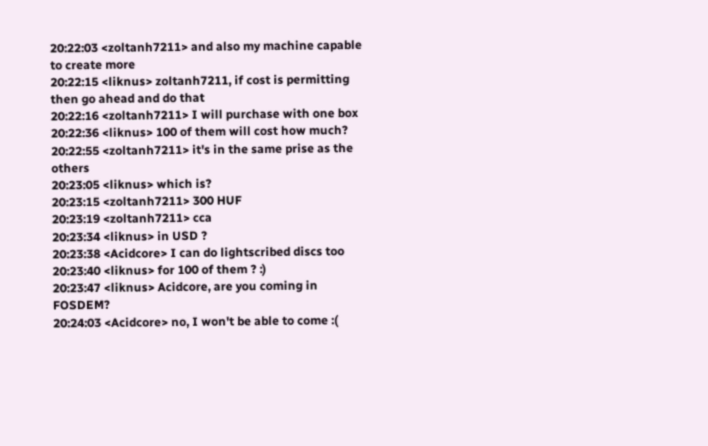20:22:03 <zoltanh7211> and also my machine capable to create more
20:22:15 <liknus> zoltanh7211, if cost is permitting then go ahead and do that
20:22:16 <zoltanh7211> I will purchase with one box
20:22:36 <liknus> 100 of them will cost how much?
20:22:55 <zoltanh7211> it's in the same prise as the others
20:23:05 <liknus> which is?
20:23:15 <zoltanh7211> 300 HUF
20:23:19 <zoltanh7211> cca
20:23:34 <liknus> in USD ?
20:23:38 <Acidcore> I can do lightscribed discs too
20:23:40 <liknus> for 100 of them ? :)
20:23:47 <liknus> Acidcore, are you coming in FOSDEM?
20:24:03 <Acidcore> no, I won't be able to come :(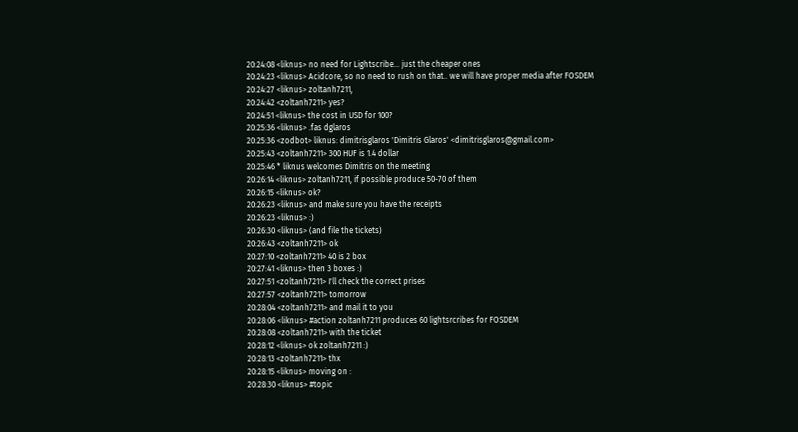20:24:08 <liknus> no need for Lightscribe... just the cheaper ones
20:24:23 <liknus> Acidcore, so no need to rush on that.. we will have proper media after FOSDEM
20:24:27 <liknus> zoltanh7211,
20:24:42 <zoltanh7211> yes?
20:24:51 <liknus> the cost in USD for 100?
20:25:36 <liknus> .fas dglaros
20:25:36 <zodbot> liknus: dimitrisglaros 'Dimitris Glaros' <dimitrisglaros@gmail.com>
20:25:43 <zoltanh7211> 300 HUF is 1.4 dollar
20:25:46 * liknus welcomes Dimitris on the meeting
20:26:14 <liknus> zoltanh7211, if possible produce 50-70 of them
20:26:15 <liknus> ok?
20:26:23 <liknus> and make sure you have the receipts
20:26:23 <liknus> :)
20:26:30 <liknus> (and file the tickets)
20:26:43 <zoltanh7211> ok
20:27:10 <zoltanh7211> 40 is 2 box
20:27:41 <liknus> then 3 boxes :)
20:27:51 <zoltanh7211> I'll check the correct prises
20:27:57 <zoltanh7211> tomorrow
20:28:04 <zoltanh7211> and mail it to you
20:28:06 <liknus> #action zoltanh7211 produces 60 lightsrcribes for FOSDEM
20:28:08 <zoltanh7211> with the ticket
20:28:12 <liknus> ok zoltanh7211 :)
20:28:13 <zoltanh7211> thx
20:28:15 <liknus> moving on :
20:28:30 <liknus> #topic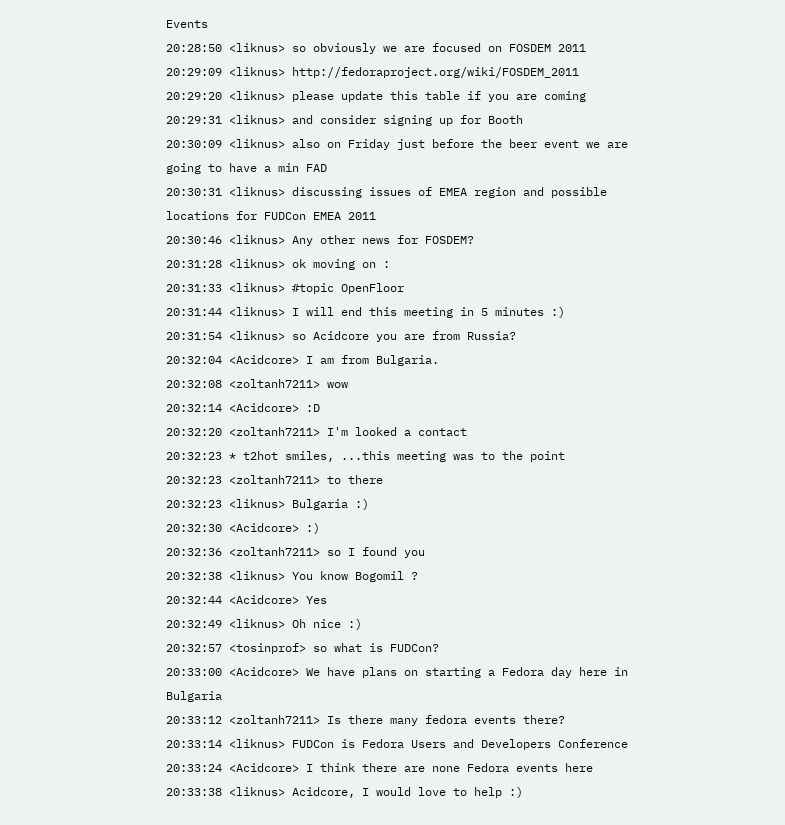Events
20:28:50 <liknus> so obviously we are focused on FOSDEM 2011
20:29:09 <liknus> http://fedoraproject.org/wiki/FOSDEM_2011
20:29:20 <liknus> please update this table if you are coming
20:29:31 <liknus> and consider signing up for Booth
20:30:09 <liknus> also on Friday just before the beer event we are going to have a min FAD
20:30:31 <liknus> discussing issues of EMEA region and possible locations for FUDCon EMEA 2011
20:30:46 <liknus> Any other news for FOSDEM?
20:31:28 <liknus> ok moving on :
20:31:33 <liknus> #topic OpenFloor
20:31:44 <liknus> I will end this meeting in 5 minutes :)
20:31:54 <liknus> so Acidcore you are from Russia?
20:32:04 <Acidcore> I am from Bulgaria.
20:32:08 <zoltanh7211> wow
20:32:14 <Acidcore> :D
20:32:20 <zoltanh7211> I'm looked a contact
20:32:23 * t2hot smiles, ...this meeting was to the point
20:32:23 <zoltanh7211> to there
20:32:23 <liknus> Bulgaria :)
20:32:30 <Acidcore> :)
20:32:36 <zoltanh7211> so I found you
20:32:38 <liknus> You know Bogomil ?
20:32:44 <Acidcore> Yes
20:32:49 <liknus> Oh nice :)
20:32:57 <tosinprof> so what is FUDCon?
20:33:00 <Acidcore> We have plans on starting a Fedora day here in Bulgaria
20:33:12 <zoltanh7211> Is there many fedora events there?
20:33:14 <liknus> FUDCon is Fedora Users and Developers Conference
20:33:24 <Acidcore> I think there are none Fedora events here
20:33:38 <liknus> Acidcore, I would love to help :)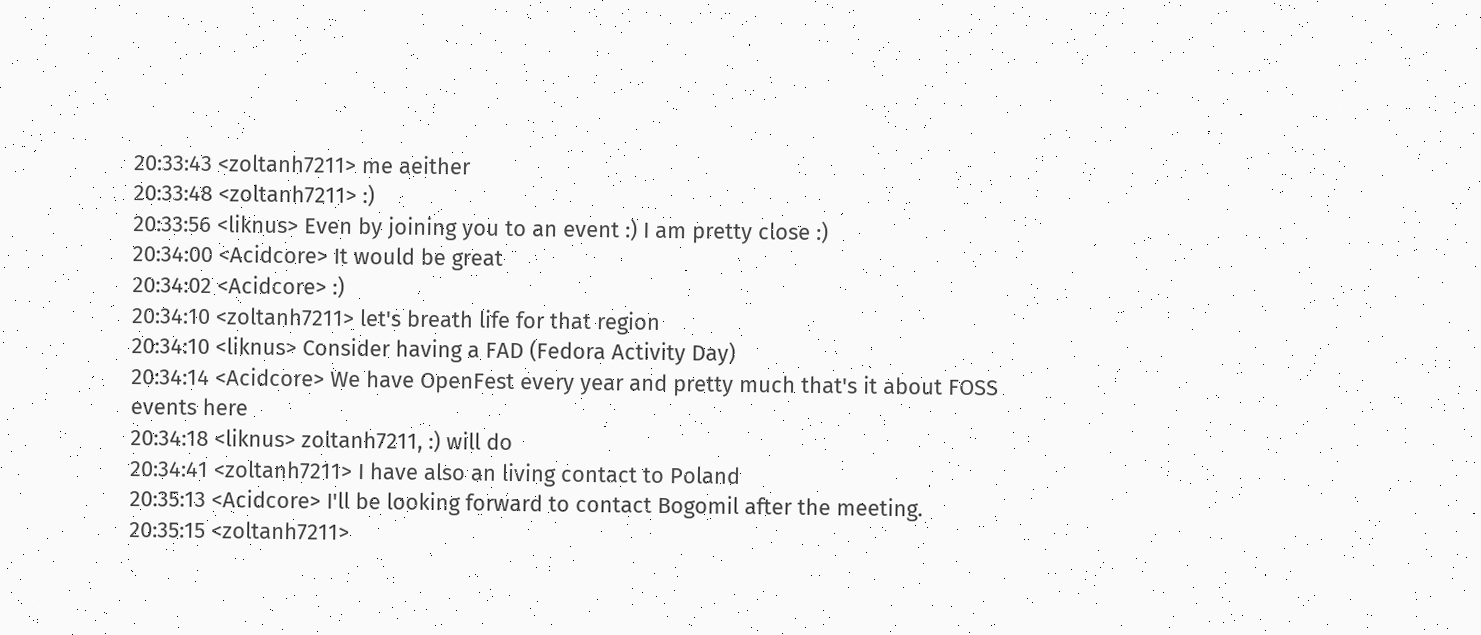20:33:43 <zoltanh7211> me aeither
20:33:48 <zoltanh7211> :)
20:33:56 <liknus> Even by joining you to an event :) I am pretty close :)
20:34:00 <Acidcore> It would be great
20:34:02 <Acidcore> :)
20:34:10 <zoltanh7211> let's breath life for that region
20:34:10 <liknus> Consider having a FAD (Fedora Activity Day)
20:34:14 <Acidcore> We have OpenFest every year and pretty much that's it about FOSS events here
20:34:18 <liknus> zoltanh7211, :) will do
20:34:41 <zoltanh7211> I have also an living contact to Poland
20:35:13 <Acidcore> I'll be looking forward to contact Bogomil after the meeting.
20:35:15 <zoltanh7211>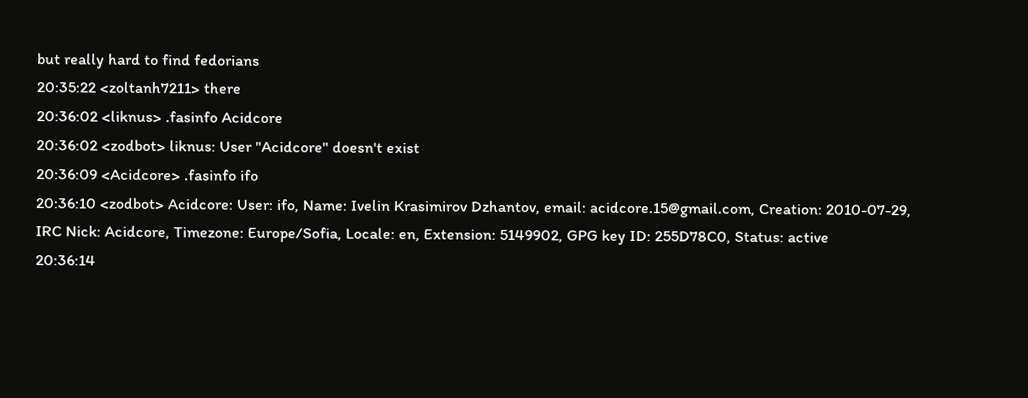but really hard to find fedorians
20:35:22 <zoltanh7211> there
20:36:02 <liknus> .fasinfo Acidcore
20:36:02 <zodbot> liknus: User "Acidcore" doesn't exist
20:36:09 <Acidcore> .fasinfo ifo
20:36:10 <zodbot> Acidcore: User: ifo, Name: Ivelin Krasimirov Dzhantov, email: acidcore.15@gmail.com, Creation: 2010-07-29, IRC Nick: Acidcore, Timezone: Europe/Sofia, Locale: en, Extension: 5149902, GPG key ID: 255D78C0, Status: active
20:36:14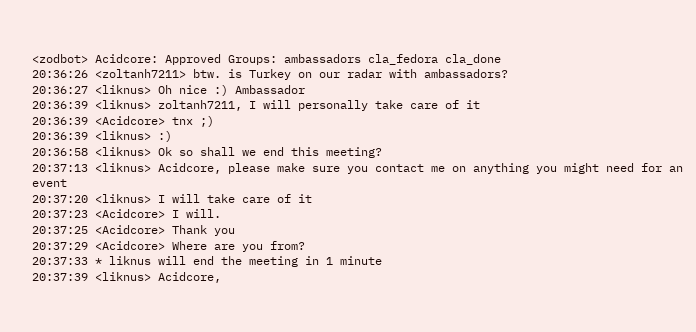<zodbot> Acidcore: Approved Groups: ambassadors cla_fedora cla_done
20:36:26 <zoltanh7211> btw. is Turkey on our radar with ambassadors?
20:36:27 <liknus> Oh nice :) Ambassador
20:36:39 <liknus> zoltanh7211, I will personally take care of it
20:36:39 <Acidcore> tnx ;)
20:36:39 <liknus> :)
20:36:58 <liknus> Ok so shall we end this meeting?
20:37:13 <liknus> Acidcore, please make sure you contact me on anything you might need for an event
20:37:20 <liknus> I will take care of it
20:37:23 <Acidcore> I will.
20:37:25 <Acidcore> Thank you
20:37:29 <Acidcore> Where are you from?
20:37:33 * liknus will end the meeting in 1 minute
20:37:39 <liknus> Acidcore,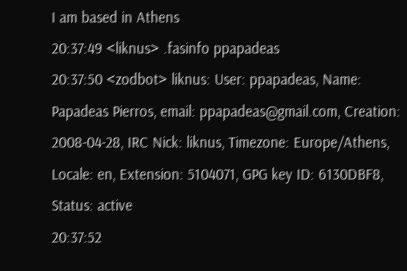I am based in Athens
20:37:49 <liknus> .fasinfo ppapadeas
20:37:50 <zodbot> liknus: User: ppapadeas, Name: Papadeas Pierros, email: ppapadeas@gmail.com, Creation: 2008-04-28, IRC Nick: liknus, Timezone: Europe/Athens, Locale: en, Extension: 5104071, GPG key ID: 6130DBF8, Status: active
20:37:52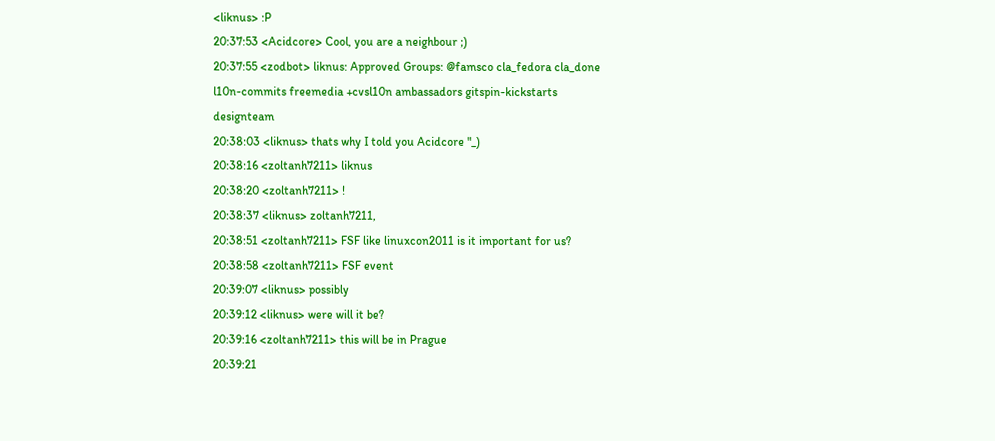<liknus> :P
20:37:53 <Acidcore> Cool, you are a neighbour ;)
20:37:55 <zodbot> liknus: Approved Groups: @famsco cla_fedora cla_done l10n-commits freemedia +cvsl10n ambassadors gitspin-kickstarts designteam
20:38:03 <liknus> thats why I told you Acidcore "_)
20:38:16 <zoltanh7211> liknus
20:38:20 <zoltanh7211> !
20:38:37 <liknus> zoltanh7211,
20:38:51 <zoltanh7211> FSF like linuxcon2011 is it important for us?
20:38:58 <zoltanh7211> FSF event
20:39:07 <liknus> possibly
20:39:12 <liknus> were will it be?
20:39:16 <zoltanh7211> this will be in Prague
20:39:21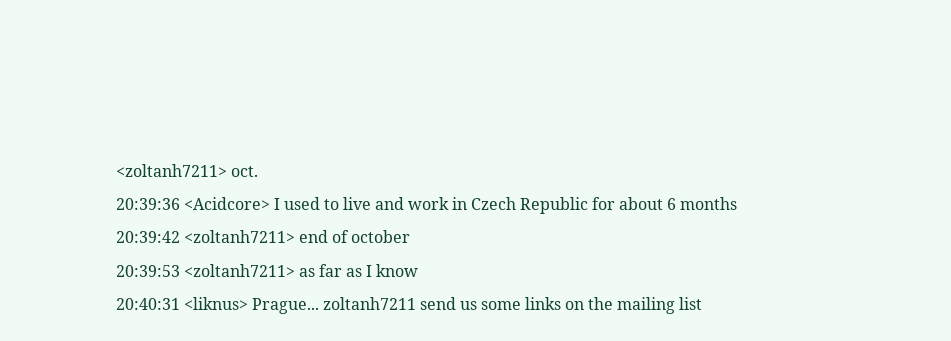<zoltanh7211> oct.
20:39:36 <Acidcore> I used to live and work in Czech Republic for about 6 months
20:39:42 <zoltanh7211> end of october
20:39:53 <zoltanh7211> as far as I know
20:40:31 <liknus> Prague... zoltanh7211 send us some links on the mailing list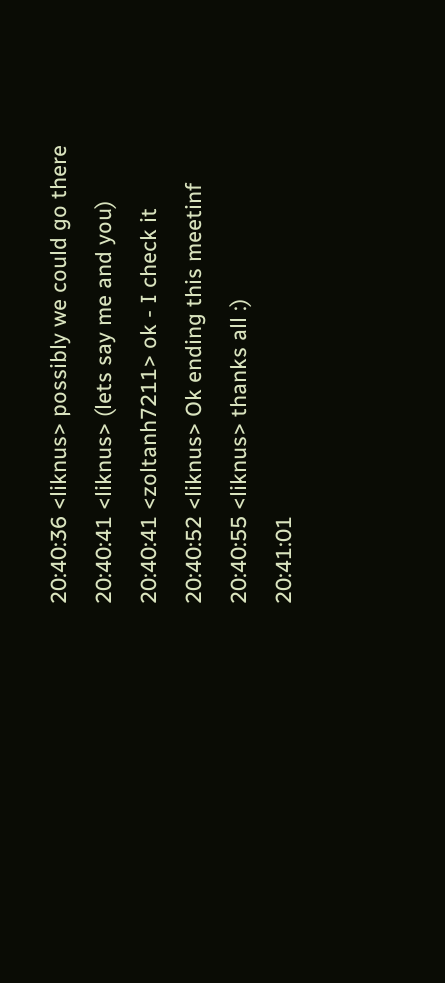20:40:36 <liknus> possibly we could go there
20:40:41 <liknus> (lets say me and you)
20:40:41 <zoltanh7211> ok - I check it
20:40:52 <liknus> Ok ending this meetinf
20:40:55 <liknus> thanks all :)
20:41:01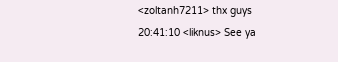<zoltanh7211> thx guys
20:41:10 <liknus> See ya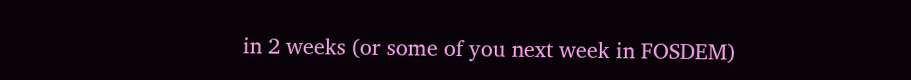in 2 weeks (or some of you next week in FOSDEM)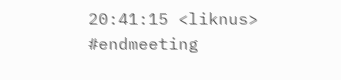20:41:15 <liknus> #endmeeting